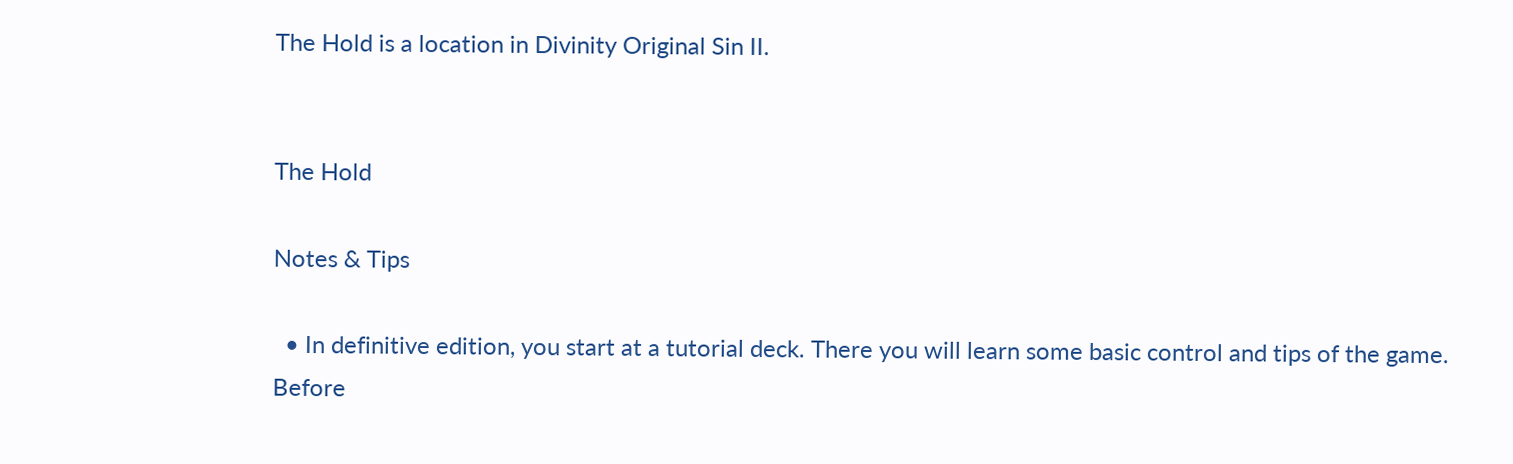The Hold is a location in Divinity Original Sin II.


The Hold

Notes & Tips

  • In definitive edition, you start at a tutorial deck. There you will learn some basic control and tips of the game. Before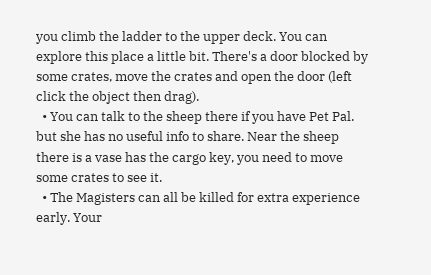you climb the ladder to the upper deck. You can explore this place a little bit. There's a door blocked by some crates, move the crates and open the door (left click the object then drag).
  • You can talk to the sheep there if you have Pet Pal. but she has no useful info to share. Near the sheep there is a vase has the cargo key, you need to move some crates to see it.
  • The Magisters can all be killed for extra experience early. Your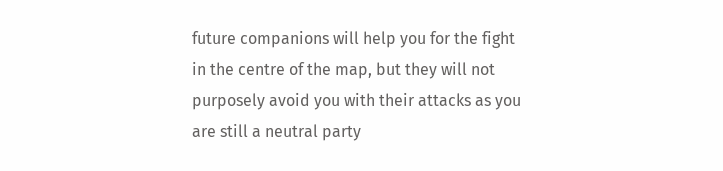future companions will help you for the fight in the centre of the map, but they will not purposely avoid you with their attacks as you are still a neutral party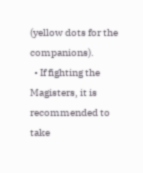(yellow dots for the companions).
  • If fighting the Magisters, it is recommended to take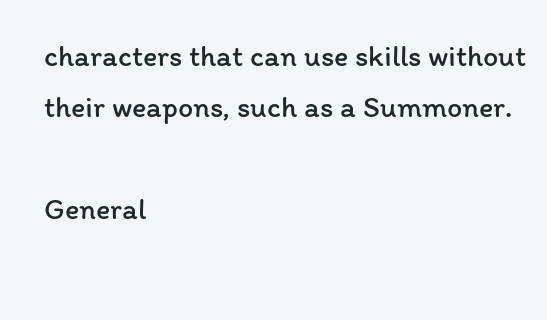characters that can use skills without their weapons, such as a Summoner.

General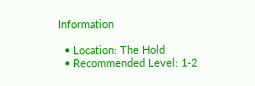Information

  • Location: The Hold
  • Recommended Level: 1-2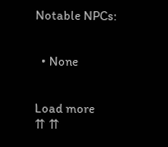Notable NPCs:


  • None


Load more
⇈ ⇈